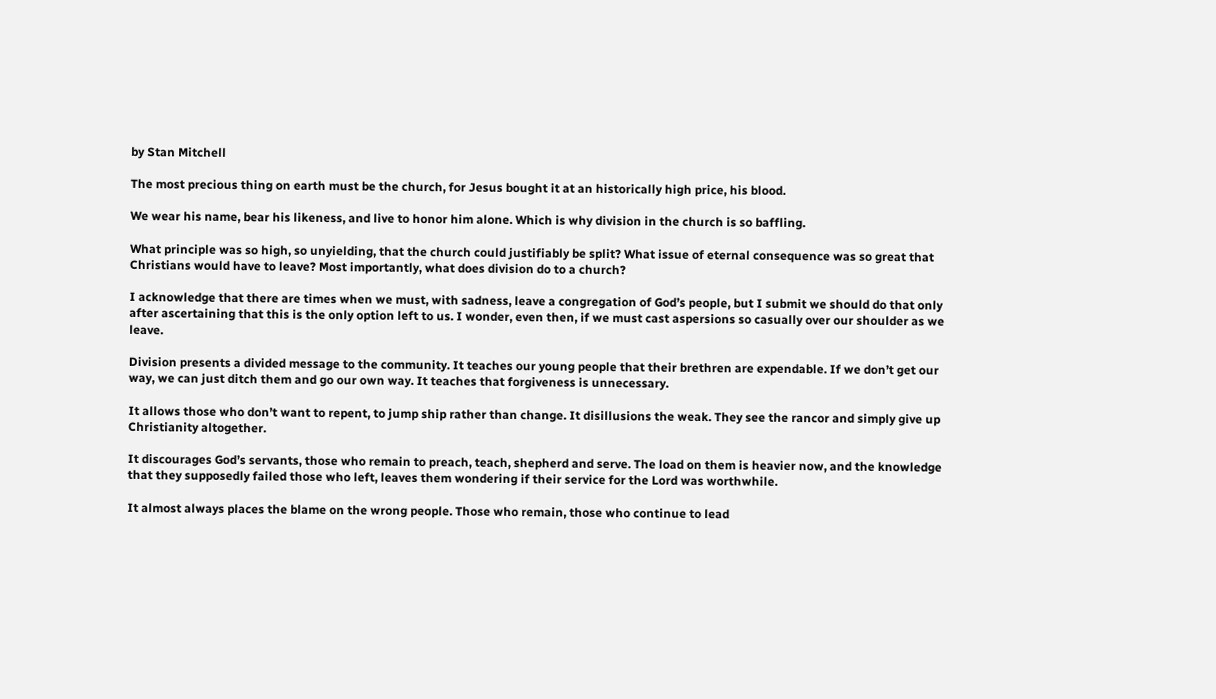by Stan Mitchell

The most precious thing on earth must be the church, for Jesus bought it at an historically high price, his blood.

We wear his name, bear his likeness, and live to honor him alone. Which is why division in the church is so baffling.

What principle was so high, so unyielding, that the church could justifiably be split? What issue of eternal consequence was so great that Christians would have to leave? Most importantly, what does division do to a church?

I acknowledge that there are times when we must, with sadness, leave a congregation of God’s people, but I submit we should do that only after ascertaining that this is the only option left to us. I wonder, even then, if we must cast aspersions so casually over our shoulder as we leave.

Division presents a divided message to the community. It teaches our young people that their brethren are expendable. If we don’t get our way, we can just ditch them and go our own way. It teaches that forgiveness is unnecessary.

It allows those who don’t want to repent, to jump ship rather than change. It disillusions the weak. They see the rancor and simply give up Christianity altogether.

It discourages God’s servants, those who remain to preach, teach, shepherd and serve. The load on them is heavier now, and the knowledge that they supposedly failed those who left, leaves them wondering if their service for the Lord was worthwhile.

It almost always places the blame on the wrong people. Those who remain, those who continue to lead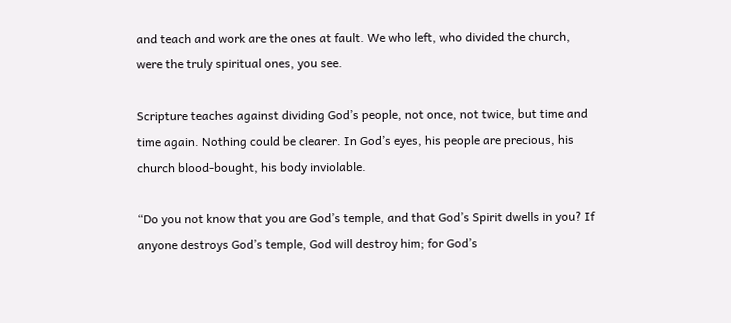and teach and work are the ones at fault. We who left, who divided the church, were the truly spiritual ones, you see.

Scripture teaches against dividing God’s people, not once, not twice, but time and time again. Nothing could be clearer. In God’s eyes, his people are precious, his church blood-bought, his body inviolable.

“Do you not know that you are God’s temple, and that God’s Spirit dwells in you? If anyone destroys God’s temple, God will destroy him; for God’s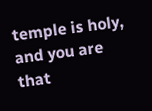temple is holy, and you are that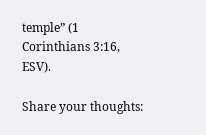temple” (1 Corinthians 3:16, ESV).

Share your thoughts: